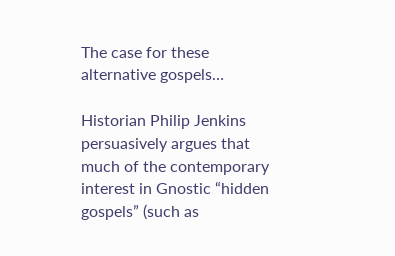The case for these alternative gospels…

Historian Philip Jenkins persuasively argues that much of the contemporary interest in Gnostic “hidden gospels” (such as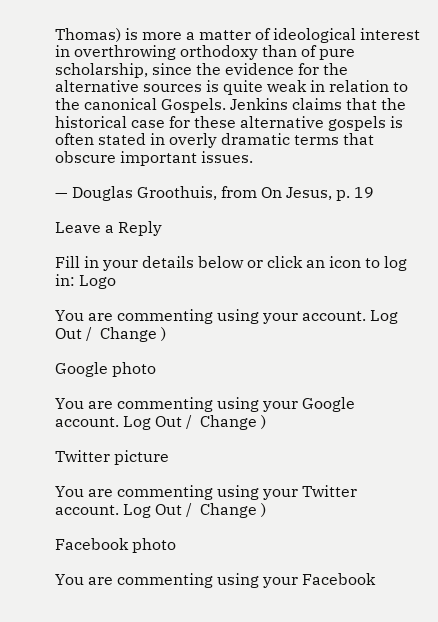Thomas) is more a matter of ideological interest in overthrowing orthodoxy than of pure scholarship, since the evidence for the alternative sources is quite weak in relation to the canonical Gospels. Jenkins claims that the historical case for these alternative gospels is often stated in overly dramatic terms that obscure important issues.

— Douglas Groothuis, from On Jesus, p. 19

Leave a Reply

Fill in your details below or click an icon to log in: Logo

You are commenting using your account. Log Out /  Change )

Google photo

You are commenting using your Google account. Log Out /  Change )

Twitter picture

You are commenting using your Twitter account. Log Out /  Change )

Facebook photo

You are commenting using your Facebook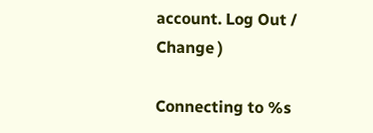account. Log Out /  Change )

Connecting to %s